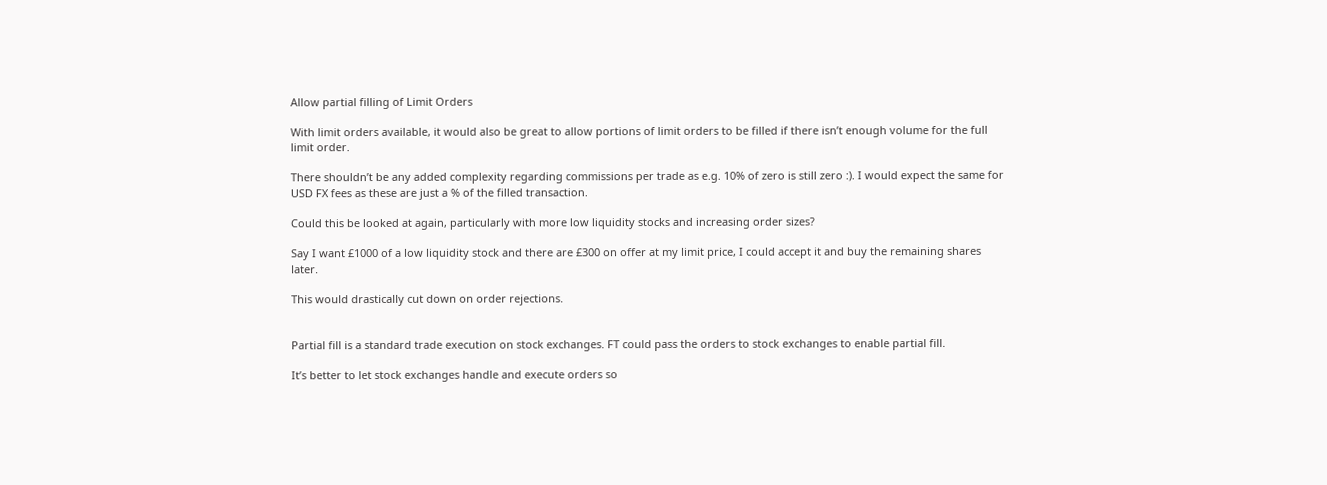Allow partial filling of Limit Orders

With limit orders available, it would also be great to allow portions of limit orders to be filled if there isn’t enough volume for the full limit order.

There shouldn’t be any added complexity regarding commissions per trade as e.g. 10% of zero is still zero :). I would expect the same for USD FX fees as these are just a % of the filled transaction.

Could this be looked at again, particularly with more low liquidity stocks and increasing order sizes?

Say I want £1000 of a low liquidity stock and there are £300 on offer at my limit price, I could accept it and buy the remaining shares later.

This would drastically cut down on order rejections.


Partial fill is a standard trade execution on stock exchanges. FT could pass the orders to stock exchanges to enable partial fill.

It’s better to let stock exchanges handle and execute orders so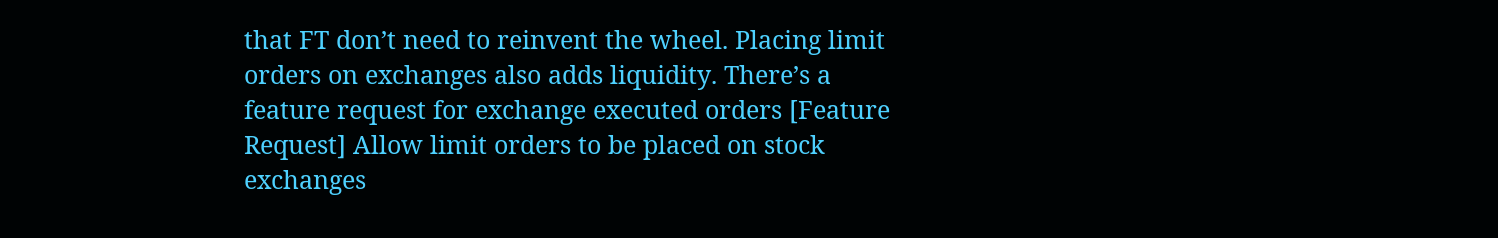that FT don’t need to reinvent the wheel. Placing limit orders on exchanges also adds liquidity. There’s a feature request for exchange executed orders [Feature Request] Allow limit orders to be placed on stock exchanges